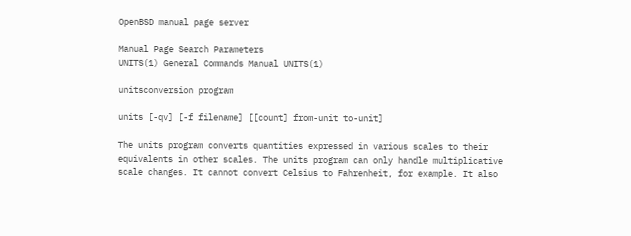OpenBSD manual page server

Manual Page Search Parameters
UNITS(1) General Commands Manual UNITS(1)

unitsconversion program

units [-qv] [-f filename] [[count] from-unit to-unit]

The units program converts quantities expressed in various scales to their equivalents in other scales. The units program can only handle multiplicative scale changes. It cannot convert Celsius to Fahrenheit, for example. It also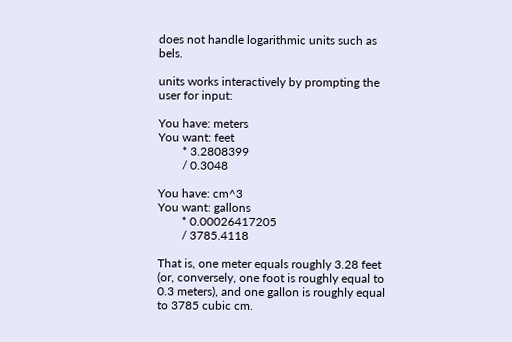does not handle logarithmic units such as bels.

units works interactively by prompting the user for input:

You have: meters
You want: feet
        * 3.2808399
        / 0.3048

You have: cm^3
You want: gallons
        * 0.00026417205
        / 3785.4118

That is, one meter equals roughly 3.28 feet (or, conversely, one foot is roughly equal to 0.3 meters), and one gallon is roughly equal to 3785 cubic cm.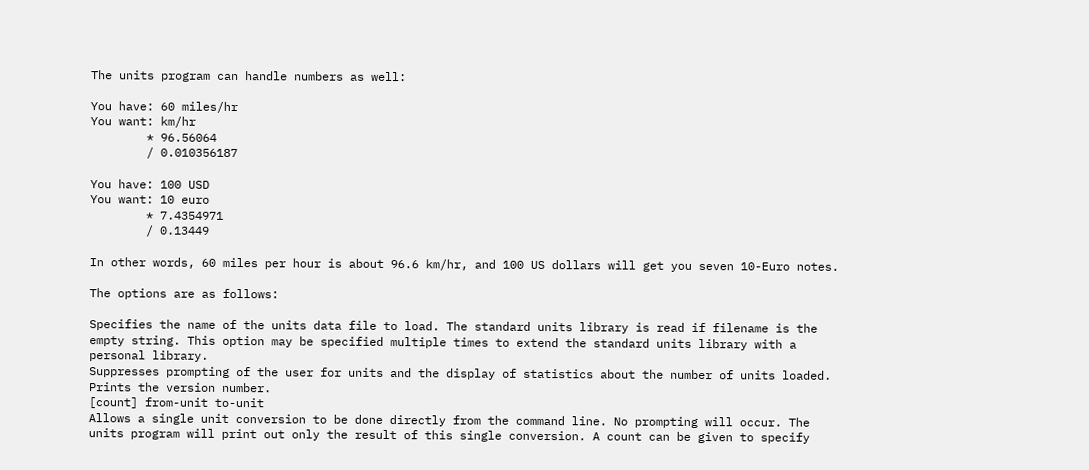The units program can handle numbers as well:

You have: 60 miles/hr
You want: km/hr
        * 96.56064
        / 0.010356187

You have: 100 USD
You want: 10 euro
        * 7.4354971
        / 0.13449

In other words, 60 miles per hour is about 96.6 km/hr, and 100 US dollars will get you seven 10-Euro notes.

The options are as follows:

Specifies the name of the units data file to load. The standard units library is read if filename is the empty string. This option may be specified multiple times to extend the standard units library with a personal library.
Suppresses prompting of the user for units and the display of statistics about the number of units loaded.
Prints the version number.
[count] from-unit to-unit
Allows a single unit conversion to be done directly from the command line. No prompting will occur. The units program will print out only the result of this single conversion. A count can be given to specify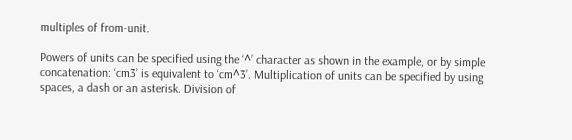multiples of from-unit.

Powers of units can be specified using the ‘^’ character as shown in the example, or by simple concatenation: ‘cm3’ is equivalent to ‘cm^3’. Multiplication of units can be specified by using spaces, a dash or an asterisk. Division of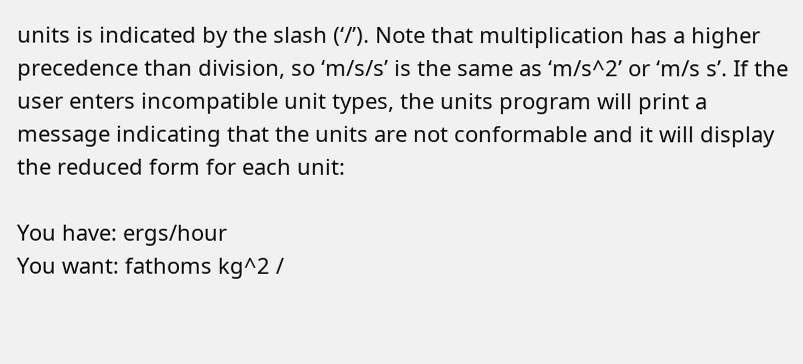units is indicated by the slash (‘/’). Note that multiplication has a higher precedence than division, so ‘m/s/s’ is the same as ‘m/s^2’ or ‘m/s s’. If the user enters incompatible unit types, the units program will print a message indicating that the units are not conformable and it will display the reduced form for each unit:

You have: ergs/hour
You want: fathoms kg^2 /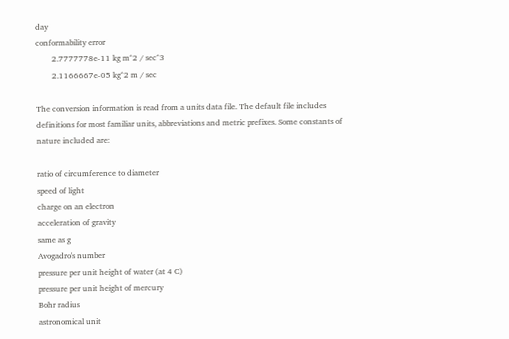day
conformability error
        2.7777778e-11 kg m^2 / sec^3
        2.1166667e-05 kg^2 m / sec

The conversion information is read from a units data file. The default file includes definitions for most familiar units, abbreviations and metric prefixes. Some constants of nature included are:

ratio of circumference to diameter
speed of light
charge on an electron
acceleration of gravity
same as g
Avogadro's number
pressure per unit height of water (at 4 C)
pressure per unit height of mercury
Bohr radius
astronomical unit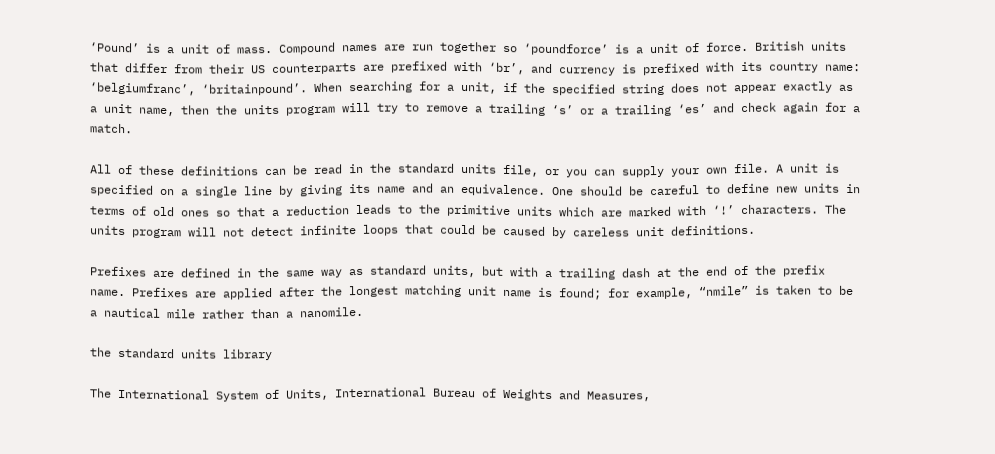‘Pound’ is a unit of mass. Compound names are run together so ‘poundforce’ is a unit of force. British units that differ from their US counterparts are prefixed with ‘br’, and currency is prefixed with its country name: ‘belgiumfranc’, ‘britainpound’. When searching for a unit, if the specified string does not appear exactly as a unit name, then the units program will try to remove a trailing ‘s’ or a trailing ‘es’ and check again for a match.

All of these definitions can be read in the standard units file, or you can supply your own file. A unit is specified on a single line by giving its name and an equivalence. One should be careful to define new units in terms of old ones so that a reduction leads to the primitive units which are marked with ‘!’ characters. The units program will not detect infinite loops that could be caused by careless unit definitions.

Prefixes are defined in the same way as standard units, but with a trailing dash at the end of the prefix name. Prefixes are applied after the longest matching unit name is found; for example, “nmile” is taken to be a nautical mile rather than a nanomile.

the standard units library

The International System of Units, International Bureau of Weights and Measures,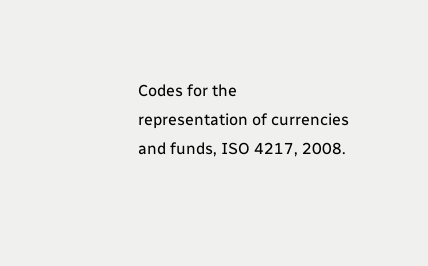Codes for the representation of currencies and funds, ISO 4217, 2008.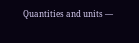Quantities and units —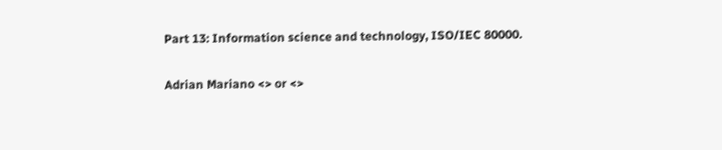Part 13: Information science and technology, ISO/IEC 80000.

Adrian Mariano <> or <>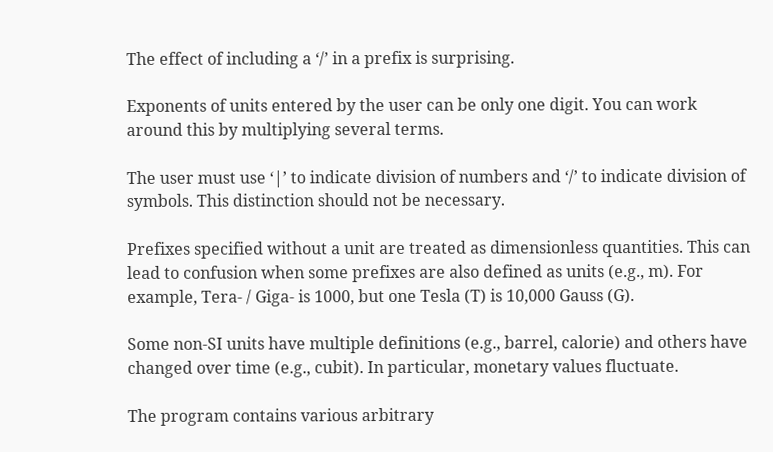The effect of including a ‘/’ in a prefix is surprising.

Exponents of units entered by the user can be only one digit. You can work around this by multiplying several terms.

The user must use ‘|’ to indicate division of numbers and ‘/’ to indicate division of symbols. This distinction should not be necessary.

Prefixes specified without a unit are treated as dimensionless quantities. This can lead to confusion when some prefixes are also defined as units (e.g., m). For example, Tera- / Giga- is 1000, but one Tesla (T) is 10,000 Gauss (G).

Some non-SI units have multiple definitions (e.g., barrel, calorie) and others have changed over time (e.g., cubit). In particular, monetary values fluctuate.

The program contains various arbitrary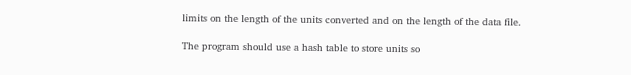limits on the length of the units converted and on the length of the data file.

The program should use a hash table to store units so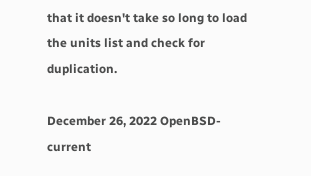that it doesn't take so long to load the units list and check for duplication.

December 26, 2022 OpenBSD-current